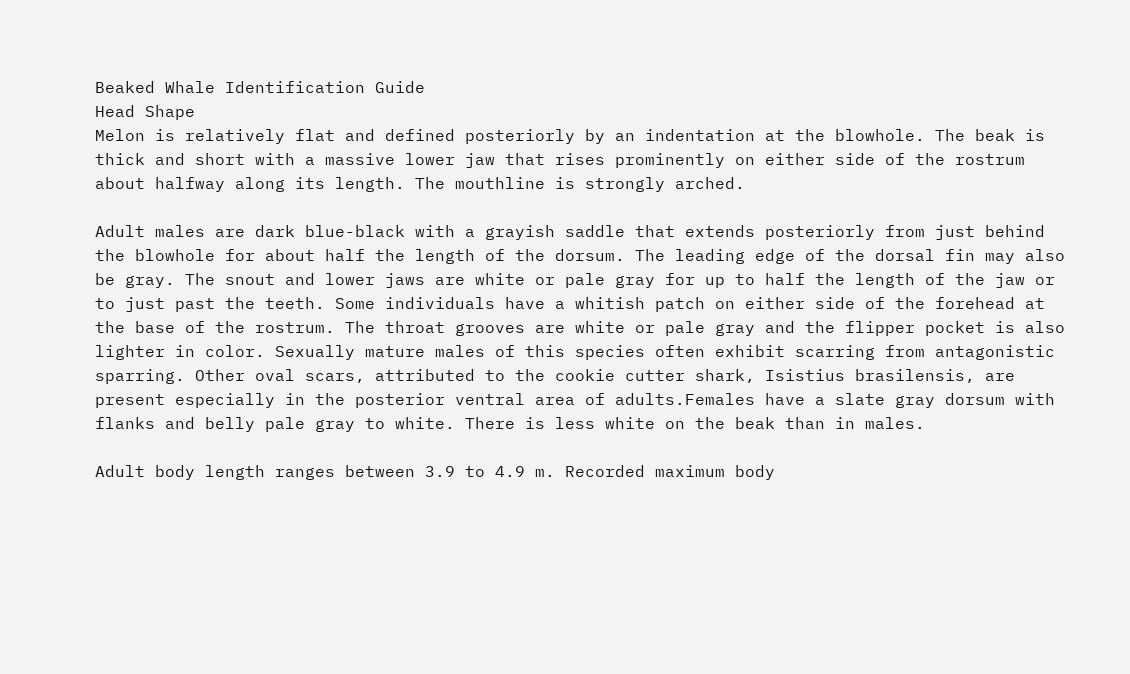Beaked Whale Identification Guide
Head Shape
Melon is relatively flat and defined posteriorly by an indentation at the blowhole. The beak is thick and short with a massive lower jaw that rises prominently on either side of the rostrum about halfway along its length. The mouthline is strongly arched.

Adult males are dark blue-black with a grayish saddle that extends posteriorly from just behind the blowhole for about half the length of the dorsum. The leading edge of the dorsal fin may also be gray. The snout and lower jaws are white or pale gray for up to half the length of the jaw or to just past the teeth. Some individuals have a whitish patch on either side of the forehead at the base of the rostrum. The throat grooves are white or pale gray and the flipper pocket is also lighter in color. Sexually mature males of this species often exhibit scarring from antagonistic sparring. Other oval scars, attributed to the cookie cutter shark, Isistius brasilensis, are present especially in the posterior ventral area of adults.Females have a slate gray dorsum with flanks and belly pale gray to white. There is less white on the beak than in males.

Adult body length ranges between 3.9 to 4.9 m. Recorded maximum body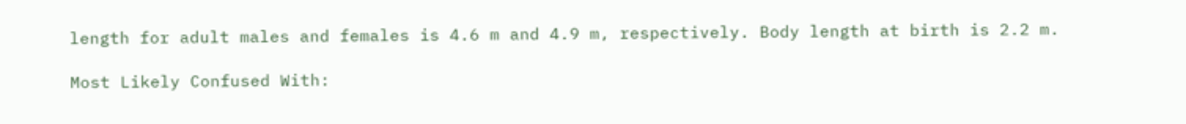length for adult males and females is 4.6 m and 4.9 m, respectively. Body length at birth is 2.2 m.

Most Likely Confused With: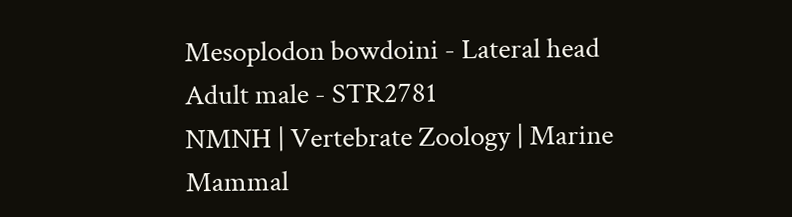Mesoplodon bowdoini - Lateral head
Adult male - STR2781
NMNH | Vertebrate Zoology | Marine Mammal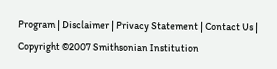Program | Disclaimer | Privacy Statement | Contact Us | Copyright ©2007 Smithsonian Institution